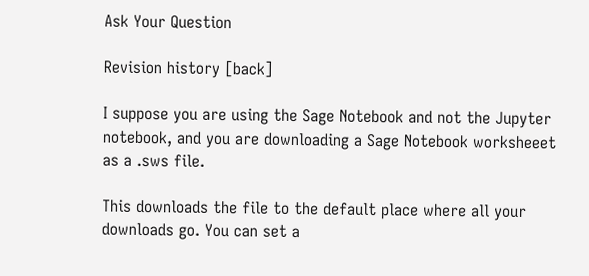Ask Your Question

Revision history [back]

I suppose you are using the Sage Notebook and not the Jupyter notebook, and you are downloading a Sage Notebook worksheeet as a .sws file.

This downloads the file to the default place where all your downloads go. You can set a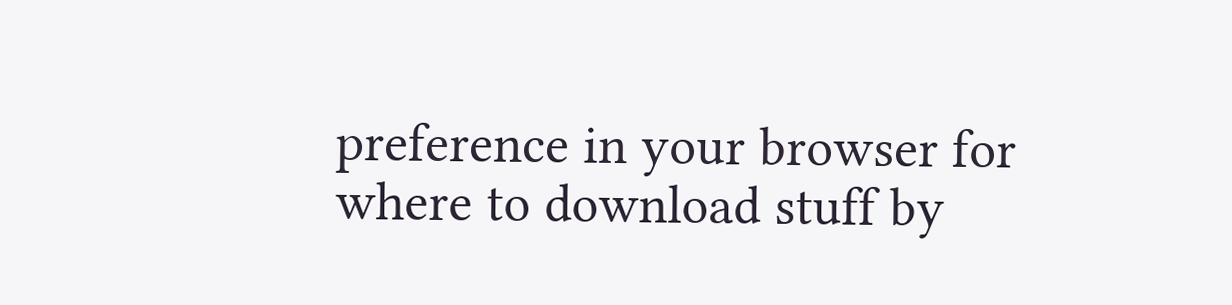preference in your browser for where to download stuff by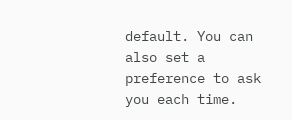default. You can also set a preference to ask you each time.